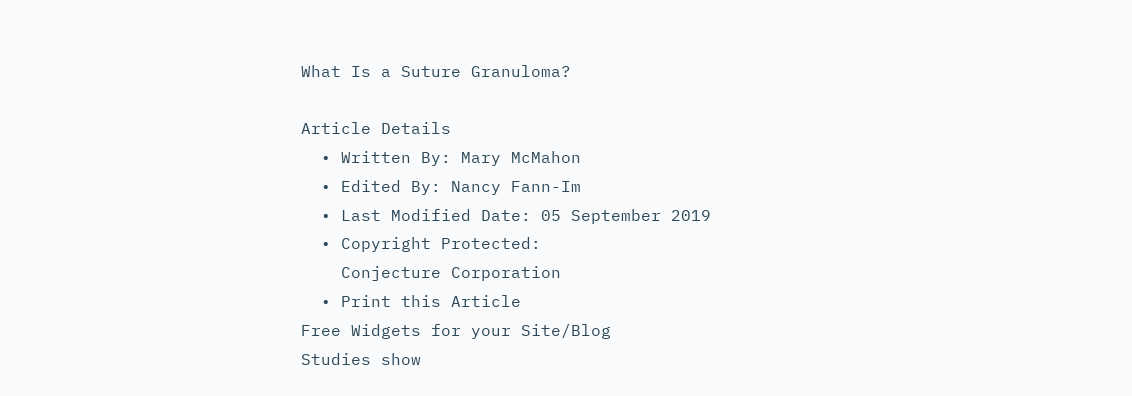What Is a Suture Granuloma?

Article Details
  • Written By: Mary McMahon
  • Edited By: Nancy Fann-Im
  • Last Modified Date: 05 September 2019
  • Copyright Protected:
    Conjecture Corporation
  • Print this Article
Free Widgets for your Site/Blog
Studies show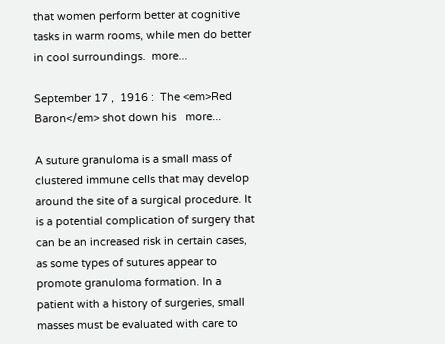that women perform better at cognitive tasks in warm rooms, while men do better in cool surroundings.  more...

September 17 ,  1916 :  The <em>Red Baron</em> shot down his   more...

A suture granuloma is a small mass of clustered immune cells that may develop around the site of a surgical procedure. It is a potential complication of surgery that can be an increased risk in certain cases, as some types of sutures appear to promote granuloma formation. In a patient with a history of surgeries, small masses must be evaluated with care to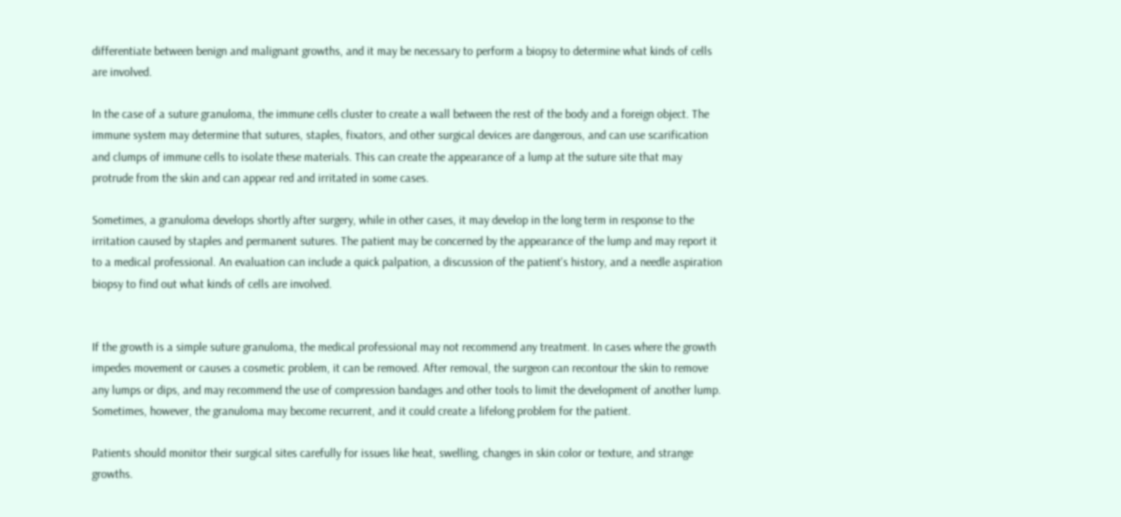differentiate between benign and malignant growths, and it may be necessary to perform a biopsy to determine what kinds of cells are involved.

In the case of a suture granuloma, the immune cells cluster to create a wall between the rest of the body and a foreign object. The immune system may determine that sutures, staples, fixators, and other surgical devices are dangerous, and can use scarification and clumps of immune cells to isolate these materials. This can create the appearance of a lump at the suture site that may protrude from the skin and can appear red and irritated in some cases.

Sometimes, a granuloma develops shortly after surgery, while in other cases, it may develop in the long term in response to the irritation caused by staples and permanent sutures. The patient may be concerned by the appearance of the lump and may report it to a medical professional. An evaluation can include a quick palpation, a discussion of the patient's history, and a needle aspiration biopsy to find out what kinds of cells are involved.


If the growth is a simple suture granuloma, the medical professional may not recommend any treatment. In cases where the growth impedes movement or causes a cosmetic problem, it can be removed. After removal, the surgeon can recontour the skin to remove any lumps or dips, and may recommend the use of compression bandages and other tools to limit the development of another lump. Sometimes, however, the granuloma may become recurrent, and it could create a lifelong problem for the patient.

Patients should monitor their surgical sites carefully for issues like heat, swelling, changes in skin color or texture, and strange growths.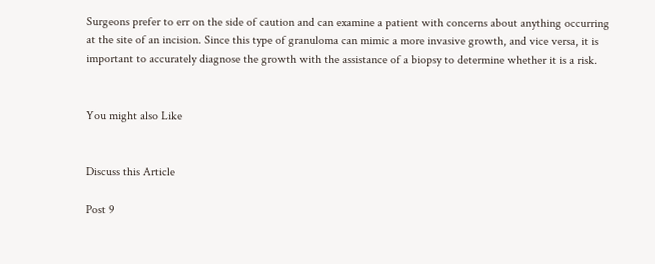Surgeons prefer to err on the side of caution and can examine a patient with concerns about anything occurring at the site of an incision. Since this type of granuloma can mimic a more invasive growth, and vice versa, it is important to accurately diagnose the growth with the assistance of a biopsy to determine whether it is a risk.


You might also Like


Discuss this Article

Post 9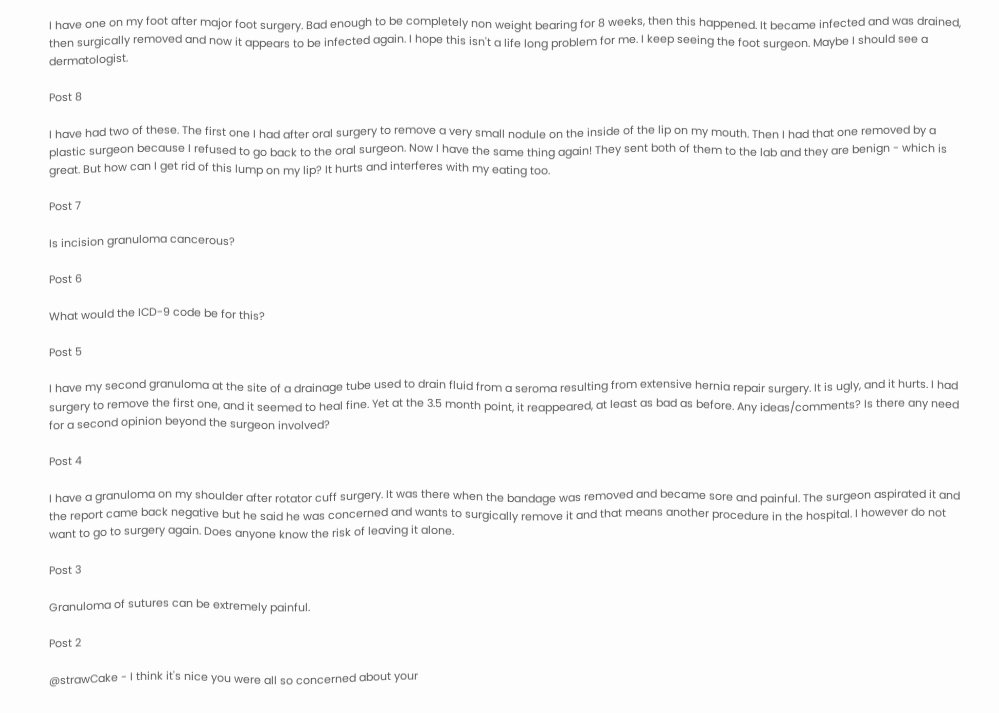I have one on my foot after major foot surgery. Bad enough to be completely non weight bearing for 8 weeks, then this happened. It became infected and was drained, then surgically removed and now it appears to be infected again. I hope this isn't a life long problem for me. I keep seeing the foot surgeon. Maybe I should see a dermatologist.

Post 8

I have had two of these. The first one I had after oral surgery to remove a very small nodule on the inside of the lip on my mouth. Then I had that one removed by a plastic surgeon because I refused to go back to the oral surgeon. Now I have the same thing again! They sent both of them to the lab and they are benign - which is great. But how can I get rid of this lump on my lip? It hurts and interferes with my eating too.

Post 7

Is incision granuloma cancerous?

Post 6

What would the ICD-9 code be for this?

Post 5

I have my second granuloma at the site of a drainage tube used to drain fluid from a seroma resulting from extensive hernia repair surgery. It is ugly, and it hurts. I had surgery to remove the first one, and it seemed to heal fine. Yet at the 3.5 month point, it reappeared, at least as bad as before. Any ideas/comments? Is there any need for a second opinion beyond the surgeon involved?

Post 4

I have a granuloma on my shoulder after rotator cuff surgery. It was there when the bandage was removed and became sore and painful. The surgeon aspirated it and the report came back negative but he said he was concerned and wants to surgically remove it and that means another procedure in the hospital. I however do not want to go to surgery again. Does anyone know the risk of leaving it alone.

Post 3

Granuloma of sutures can be extremely painful.

Post 2

@strawCake - I think it's nice you were all so concerned about your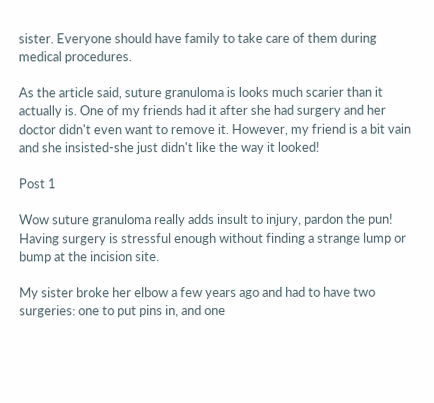sister. Everyone should have family to take care of them during medical procedures.

As the article said, suture granuloma is looks much scarier than it actually is. One of my friends had it after she had surgery and her doctor didn't even want to remove it. However, my friend is a bit vain and she insisted-she just didn't like the way it looked!

Post 1

Wow suture granuloma really adds insult to injury, pardon the pun! Having surgery is stressful enough without finding a strange lump or bump at the incision site.

My sister broke her elbow a few years ago and had to have two surgeries: one to put pins in, and one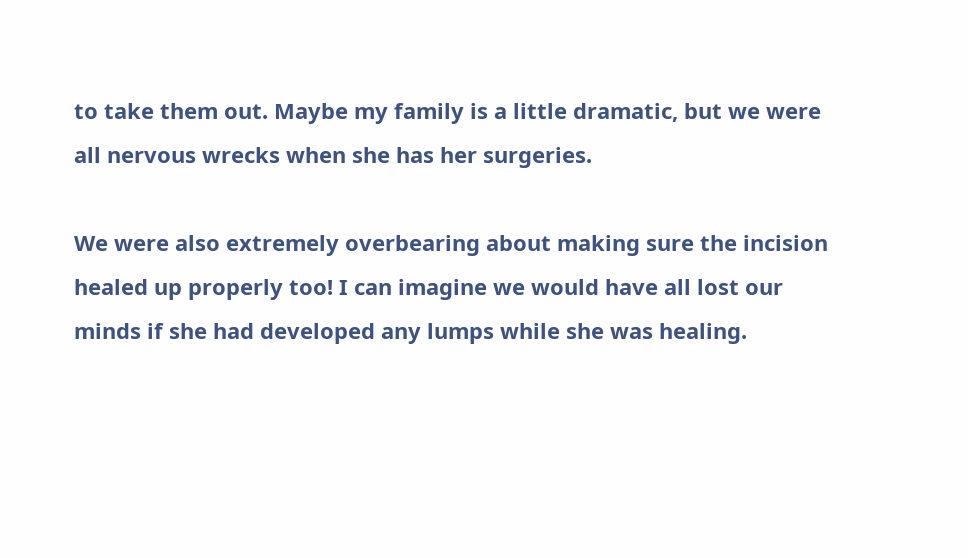to take them out. Maybe my family is a little dramatic, but we were all nervous wrecks when she has her surgeries.

We were also extremely overbearing about making sure the incision healed up properly too! I can imagine we would have all lost our minds if she had developed any lumps while she was healing.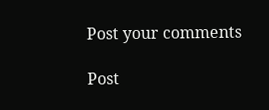Post your comments

Post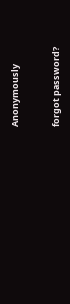Anonymously


forgot password?